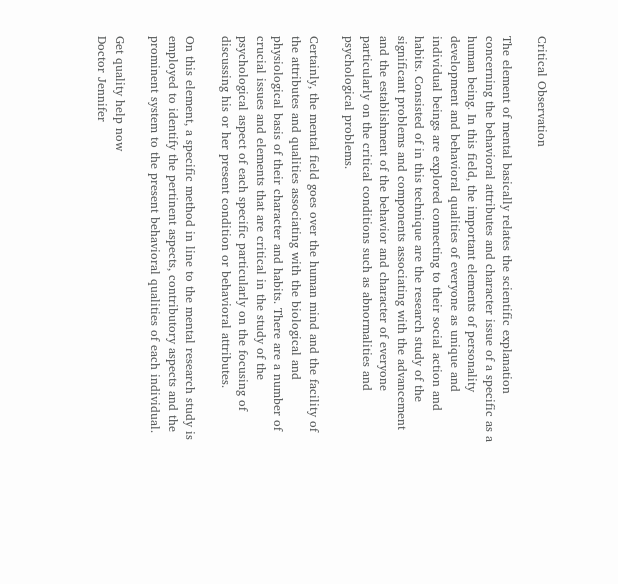Critical Observation

The element of mental basically relates the scientific explanation concerning the behavioral attributes and character issue of a specific as a human being. In this field, the important elements of personality development and behavioral qualities of everyone as unique and individual beings are explored connecting to their social action and habits. Consisted of in this technique are the research study of the significant problems and components associating with the advancement and the establishment of the behavior and character of everyone particularly on the critical conditions such as abnormalities and psychological problems.

Certainly, the mental field goes over the human mind and the facility of the attributes and qualities associating with the biological and physiological basis of their character and habits. There are a number of crucial issues and elements that are critical in the study of the psychological aspect of each specific particularly on the focusing of discussing his or her present condition or behavioral attributes.

On this element, a specific method in line to the mental research study is employed to identify the pertinent aspects, contributory aspects and the prominent system to the present behavioral qualities of each individual.

Get quality help now
Doctor Jennifer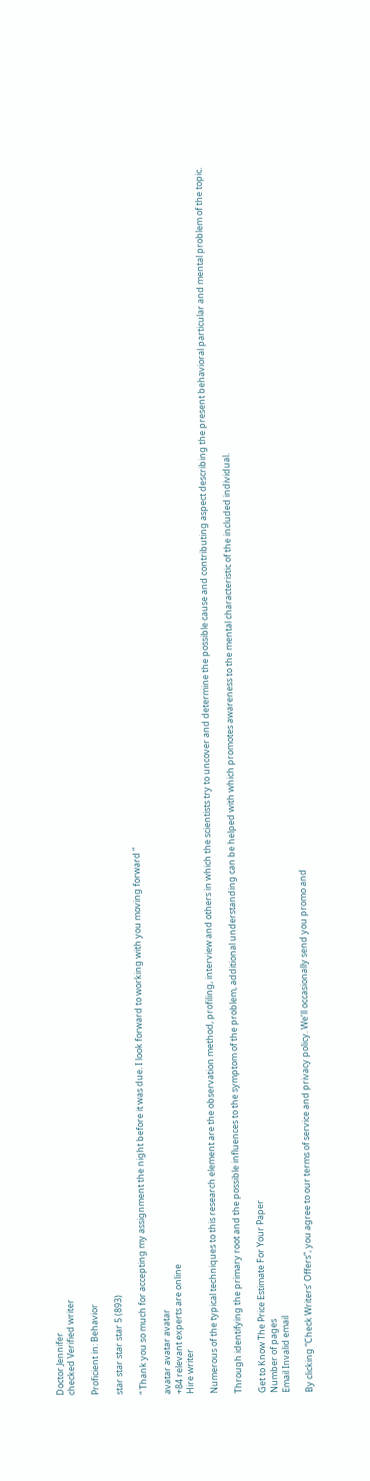Doctor Jennifer
checked Verified writer

Proficient in: Behavior

star star star star 5 (893)

“ Thank you so much for accepting my assignment the night before it was due. I look forward to working with you moving forward ”

avatar avatar avatar
+84 relevant experts are online
Hire writer

Numerous of the typical techniques to this research element are the observation method, profiling, interview and others in which the scientists try to uncover and determine the possible cause and contributing aspect describing the present behavioral particular and mental problem of the topic.

Through identifying the primary root and the possible influences to the symptom of the problem, additional understanding can be helped with which promotes awareness to the mental characteristic of the included individual.

Get to Know The Price Estimate For Your Paper
Number of pages
Email Invalid email

By clicking “Check Writers’ Offers”, you agree to our terms of service and privacy policy. We’ll occasionally send you promo and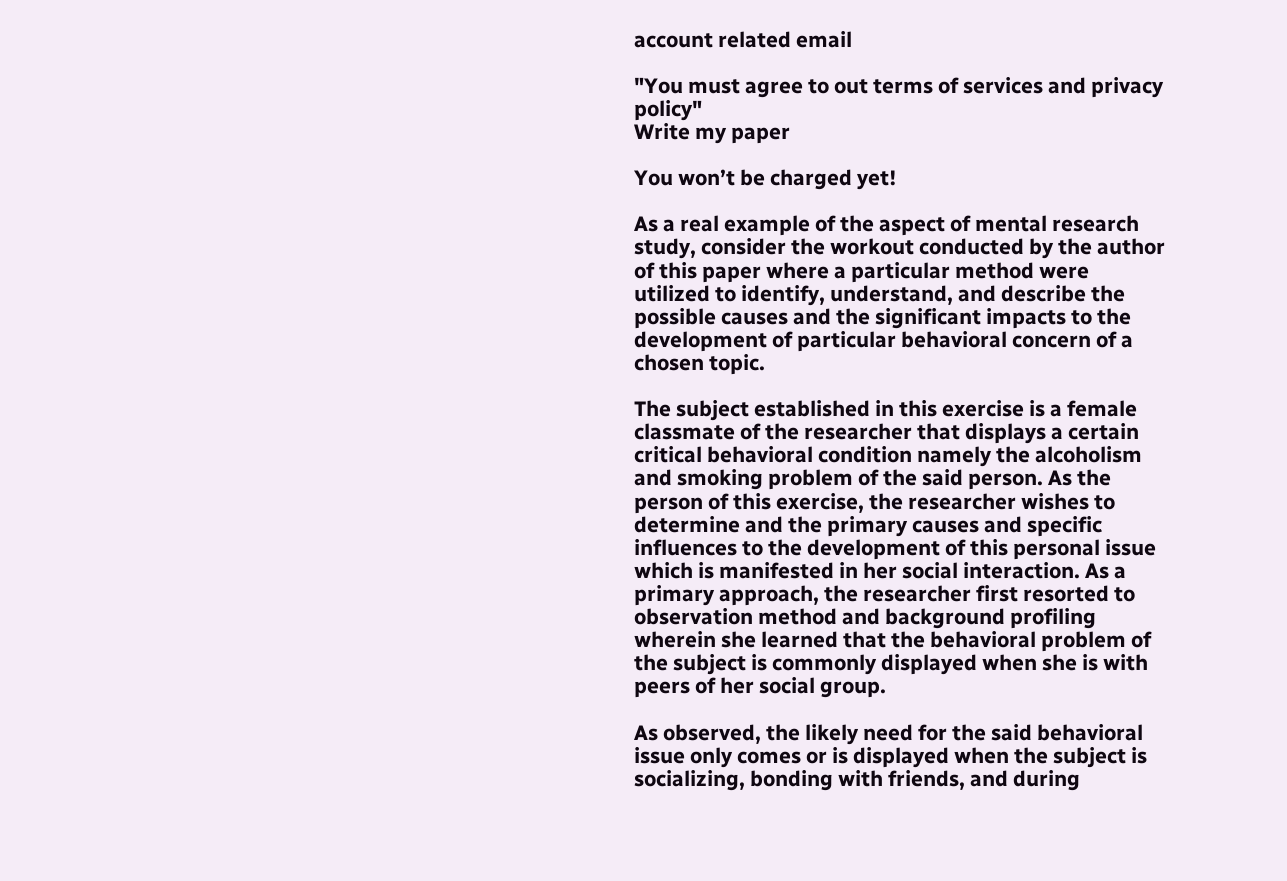account related email

"You must agree to out terms of services and privacy policy"
Write my paper

You won’t be charged yet!

As a real example of the aspect of mental research study, consider the workout conducted by the author of this paper where a particular method were utilized to identify, understand, and describe the possible causes and the significant impacts to the development of particular behavioral concern of a chosen topic.

The subject established in this exercise is a female classmate of the researcher that displays a certain critical behavioral condition namely the alcoholism and smoking problem of the said person. As the person of this exercise, the researcher wishes to determine and the primary causes and specific influences to the development of this personal issue which is manifested in her social interaction. As a primary approach, the researcher first resorted to observation method and background profiling wherein she learned that the behavioral problem of the subject is commonly displayed when she is with peers of her social group.

As observed, the likely need for the said behavioral issue only comes or is displayed when the subject is socializing, bonding with friends, and during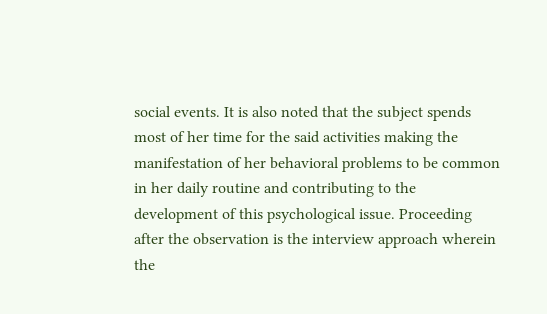social events. It is also noted that the subject spends most of her time for the said activities making the manifestation of her behavioral problems to be common in her daily routine and contributing to the development of this psychological issue. Proceeding after the observation is the interview approach wherein the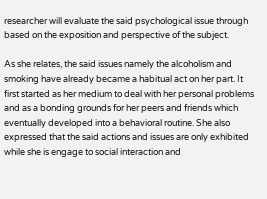researcher will evaluate the said psychological issue through based on the exposition and perspective of the subject.

As she relates, the said issues namely the alcoholism and smoking have already became a habitual act on her part. It first started as her medium to deal with her personal problems and as a bonding grounds for her peers and friends which eventually developed into a behavioral routine. She also expressed that the said actions and issues are only exhibited while she is engage to social interaction and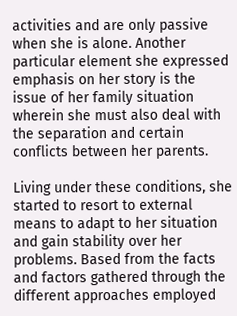activities and are only passive when she is alone. Another particular element she expressed emphasis on her story is the issue of her family situation wherein she must also deal with the separation and certain conflicts between her parents.

Living under these conditions, she started to resort to external means to adapt to her situation and gain stability over her problems. Based from the facts and factors gathered through the different approaches employed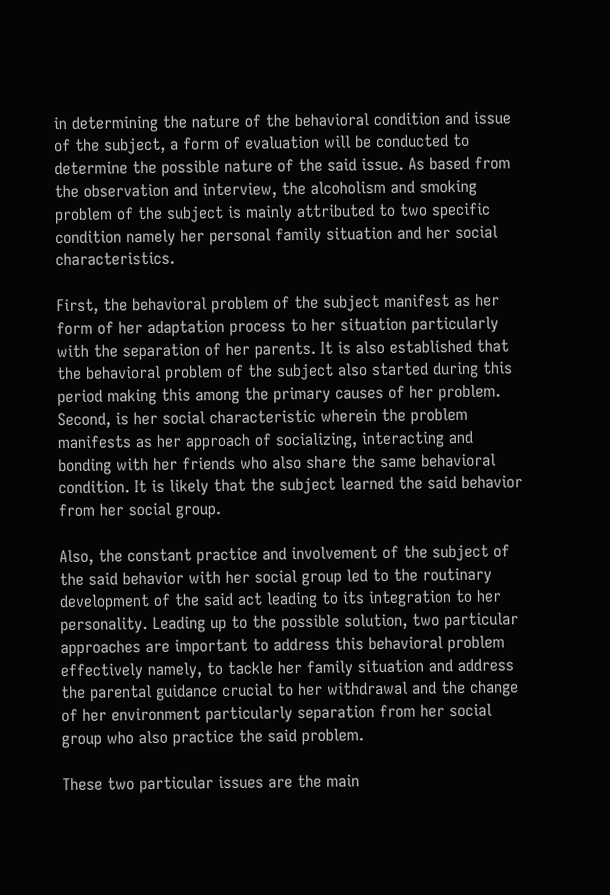in determining the nature of the behavioral condition and issue of the subject, a form of evaluation will be conducted to determine the possible nature of the said issue. As based from the observation and interview, the alcoholism and smoking problem of the subject is mainly attributed to two specific condition namely her personal family situation and her social characteristics.

First, the behavioral problem of the subject manifest as her form of her adaptation process to her situation particularly with the separation of her parents. It is also established that the behavioral problem of the subject also started during this period making this among the primary causes of her problem. Second, is her social characteristic wherein the problem manifests as her approach of socializing, interacting and bonding with her friends who also share the same behavioral condition. It is likely that the subject learned the said behavior from her social group.

Also, the constant practice and involvement of the subject of the said behavior with her social group led to the routinary development of the said act leading to its integration to her personality. Leading up to the possible solution, two particular approaches are important to address this behavioral problem effectively namely, to tackle her family situation and address the parental guidance crucial to her withdrawal and the change of her environment particularly separation from her social group who also practice the said problem.

These two particular issues are the main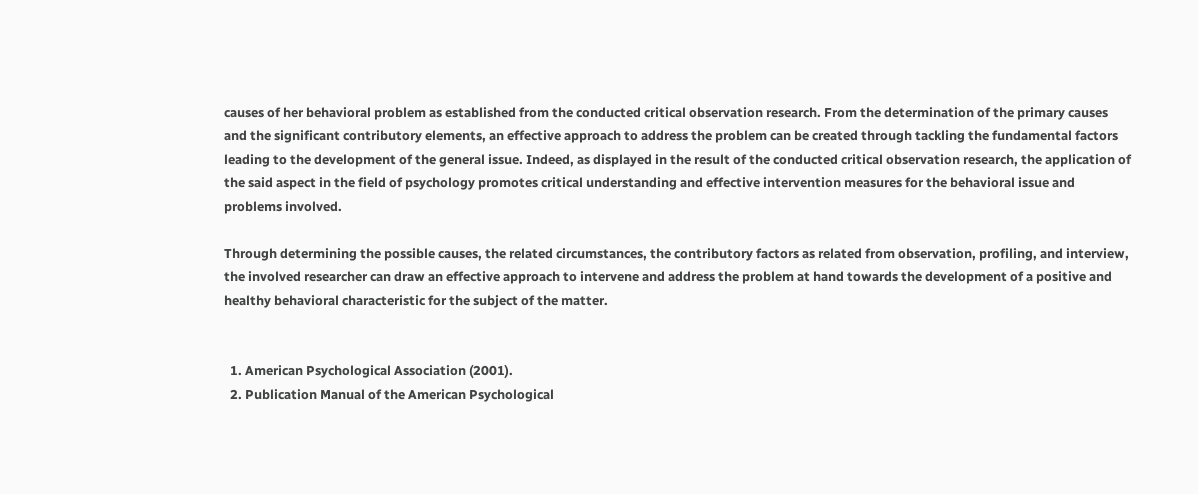causes of her behavioral problem as established from the conducted critical observation research. From the determination of the primary causes and the significant contributory elements, an effective approach to address the problem can be created through tackling the fundamental factors leading to the development of the general issue. Indeed, as displayed in the result of the conducted critical observation research, the application of the said aspect in the field of psychology promotes critical understanding and effective intervention measures for the behavioral issue and problems involved.

Through determining the possible causes, the related circumstances, the contributory factors as related from observation, profiling, and interview, the involved researcher can draw an effective approach to intervene and address the problem at hand towards the development of a positive and healthy behavioral characteristic for the subject of the matter.


  1. American Psychological Association (2001).
  2. Publication Manual of the American Psychological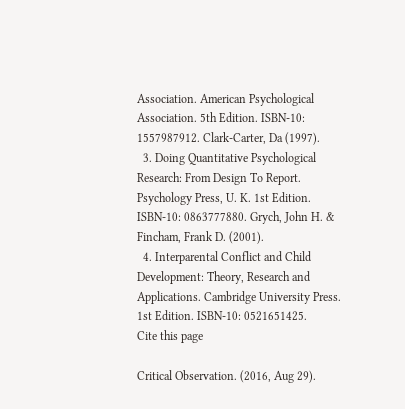Association. American Psychological Association. 5th Edition. ISBN-10: 1557987912. Clark-Carter, Da (1997).
  3. Doing Quantitative Psychological Research: From Design To Report. Psychology Press, U. K. 1st Edition. ISBN-10: 0863777880. Grych, John H. & Fincham, Frank D. (2001).
  4. Interparental Conflict and Child Development: Theory, Research and Applications. Cambridge University Press. 1st Edition. ISBN-10: 0521651425.
Cite this page

Critical Observation. (2016, Aug 29).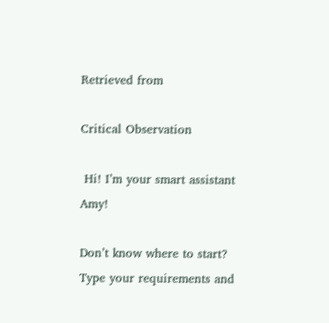Retrieved from

Critical Observation

 Hi! I’m your smart assistant Amy!

Don’t know where to start? Type your requirements and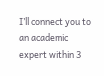I’ll connect you to an academic expert within 3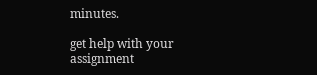minutes.

get help with your assignment